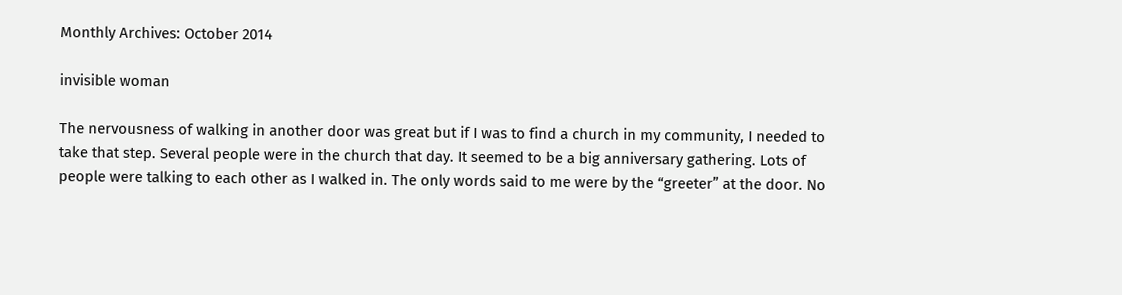Monthly Archives: October 2014

invisible woman

The nervousness of walking in another door was great but if I was to find a church in my community, I needed to take that step. Several people were in the church that day. It seemed to be a big anniversary gathering. Lots of people were talking to each other as I walked in. The only words said to me were by the “greeter” at the door. No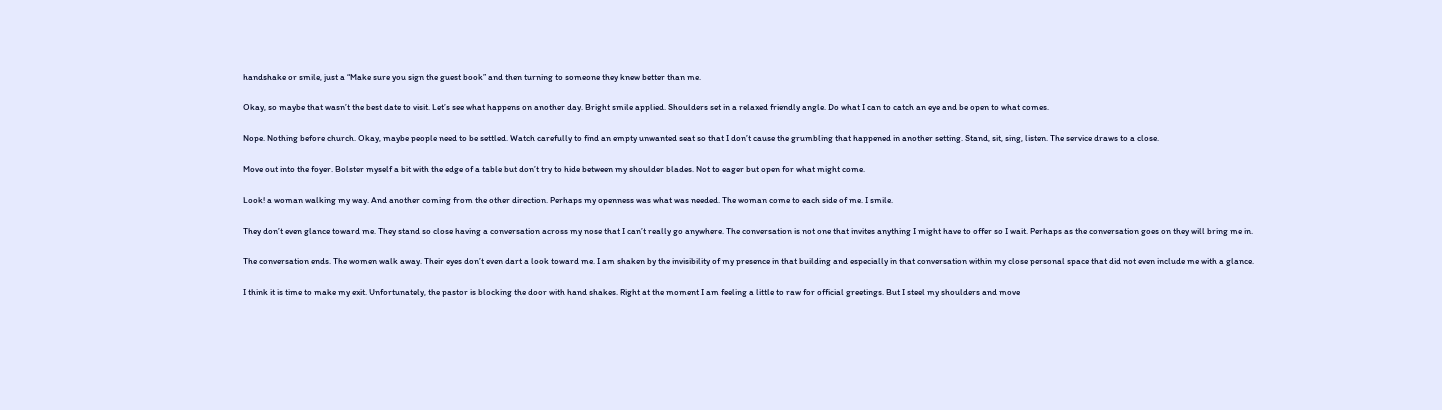handshake or smile, just a “Make sure you sign the guest book” and then turning to someone they knew better than me.

Okay, so maybe that wasn’t the best date to visit. Let’s see what happens on another day. Bright smile applied. Shoulders set in a relaxed friendly angle. Do what I can to catch an eye and be open to what comes.

Nope. Nothing before church. Okay, maybe people need to be settled. Watch carefully to find an empty unwanted seat so that I don’t cause the grumbling that happened in another setting. Stand, sit, sing, listen. The service draws to a close.

Move out into the foyer. Bolster myself a bit with the edge of a table but don’t try to hide between my shoulder blades. Not to eager but open for what might come.

Look! a woman walking my way. And another coming from the other direction. Perhaps my openness was what was needed. The woman come to each side of me. I smile.

They don’t even glance toward me. They stand so close having a conversation across my nose that I can’t really go anywhere. The conversation is not one that invites anything I might have to offer so I wait. Perhaps as the conversation goes on they will bring me in.

The conversation ends. The women walk away. Their eyes don’t even dart a look toward me. I am shaken by the invisibility of my presence in that building and especially in that conversation within my close personal space that did not even include me with a glance.

I think it is time to make my exit. Unfortunately, the pastor is blocking the door with hand shakes. Right at the moment I am feeling a little to raw for official greetings. But I steel my shoulders and move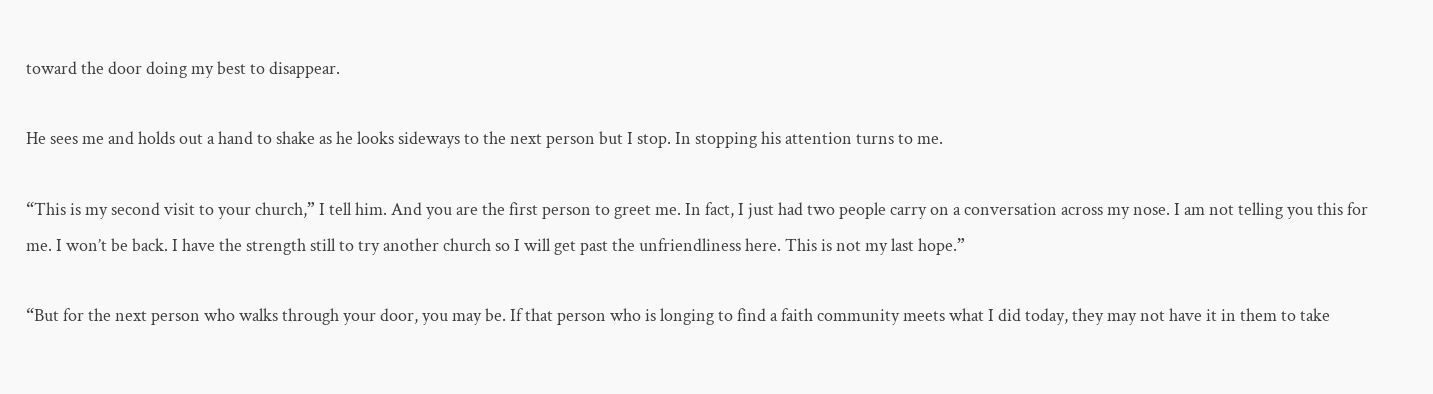toward the door doing my best to disappear.

He sees me and holds out a hand to shake as he looks sideways to the next person but I stop. In stopping his attention turns to me.

“This is my second visit to your church,” I tell him. And you are the first person to greet me. In fact, I just had two people carry on a conversation across my nose. I am not telling you this for me. I won’t be back. I have the strength still to try another church so I will get past the unfriendliness here. This is not my last hope.”

“But for the next person who walks through your door, you may be. If that person who is longing to find a faith community meets what I did today, they may not have it in them to take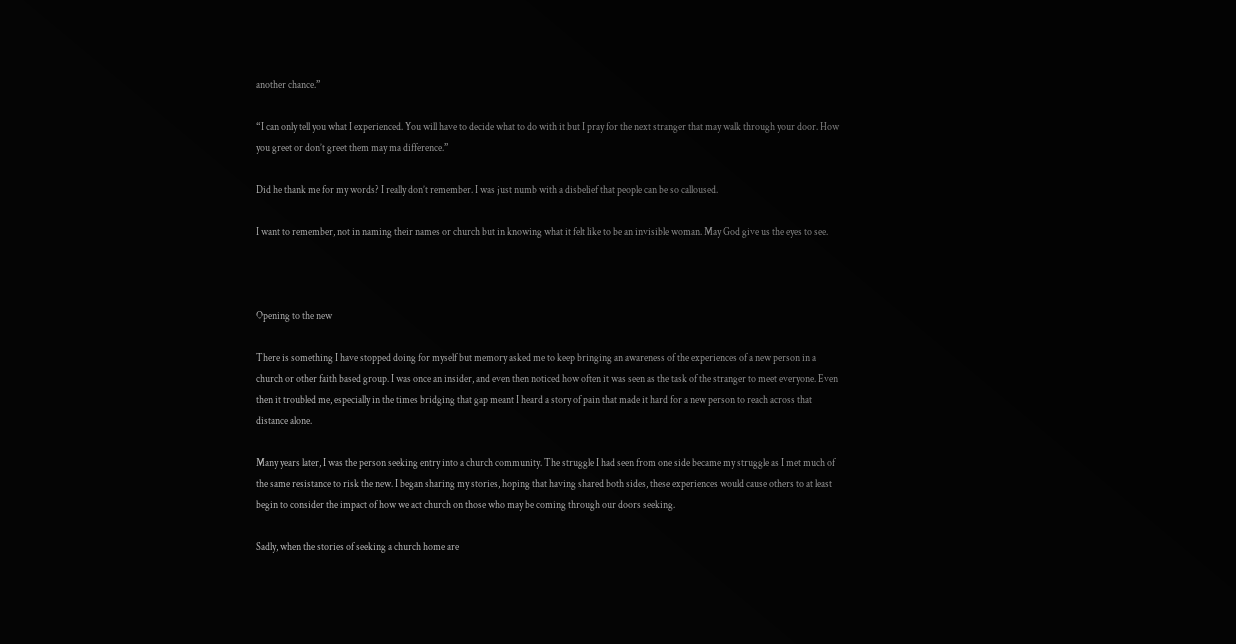another chance.”

“I can only tell you what I experienced. You will have to decide what to do with it but I pray for the next stranger that may walk through your door. How you greet or don’t greet them may ma difference.”

Did he thank me for my words? I really don’t remember. I was just numb with a disbelief that people can be so calloused.

I want to remember, not in naming their names or church but in knowing what it felt like to be an invisible woman. May God give us the eyes to see.



Opening to the new

There is something I have stopped doing for myself but memory asked me to keep bringing an awareness of the experiences of a new person in a church or other faith based group. I was once an insider, and even then noticed how often it was seen as the task of the stranger to meet everyone. Even then it troubled me, especially in the times bridging that gap meant I heard a story of pain that made it hard for a new person to reach across that distance alone.

Many years later, I was the person seeking entry into a church community. The struggle I had seen from one side became my struggle as I met much of the same resistance to risk the new. I began sharing my stories, hoping that having shared both sides, these experiences would cause others to at least begin to consider the impact of how we act church on those who may be coming through our doors seeking.

Sadly, when the stories of seeking a church home are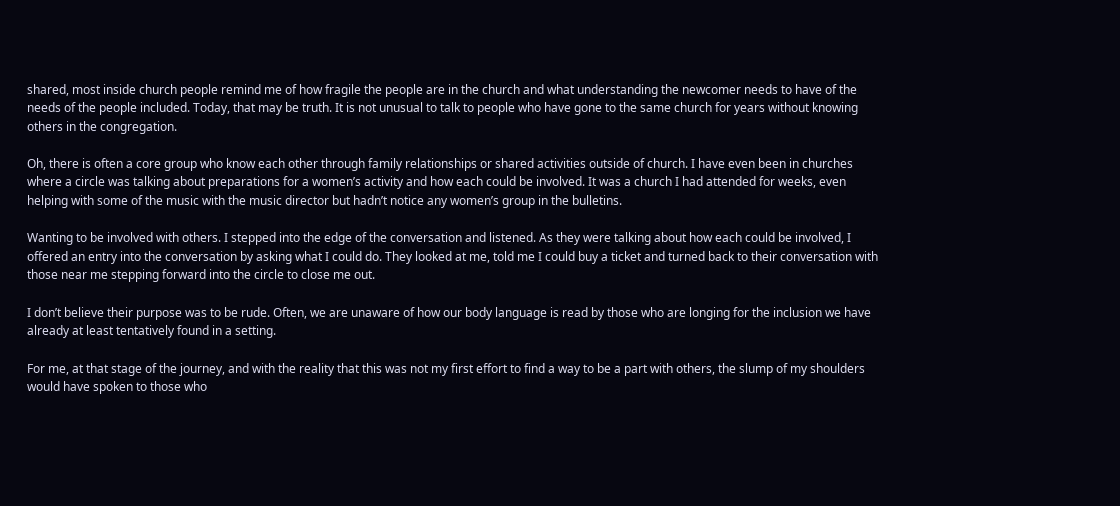shared, most inside church people remind me of how fragile the people are in the church and what understanding the newcomer needs to have of the needs of the people included. Today, that may be truth. It is not unusual to talk to people who have gone to the same church for years without knowing others in the congregation.

Oh, there is often a core group who know each other through family relationships or shared activities outside of church. I have even been in churches where a circle was talking about preparations for a women’s activity and how each could be involved. It was a church I had attended for weeks, even helping with some of the music with the music director but hadn’t notice any women’s group in the bulletins.

Wanting to be involved with others. I stepped into the edge of the conversation and listened. As they were talking about how each could be involved, I offered an entry into the conversation by asking what I could do. They looked at me, told me I could buy a ticket and turned back to their conversation with those near me stepping forward into the circle to close me out.

I don’t believe their purpose was to be rude. Often, we are unaware of how our body language is read by those who are longing for the inclusion we have already at least tentatively found in a setting.

For me, at that stage of the journey, and with the reality that this was not my first effort to find a way to be a part with others, the slump of my shoulders would have spoken to those who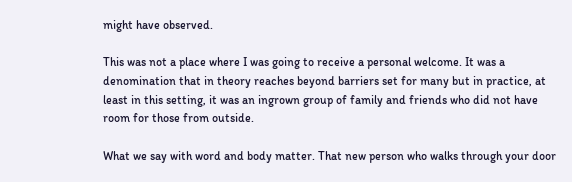might have observed.

This was not a place where I was going to receive a personal welcome. It was a denomination that in theory reaches beyond barriers set for many but in practice, at least in this setting, it was an ingrown group of family and friends who did not have room for those from outside.

What we say with word and body matter. That new person who walks through your door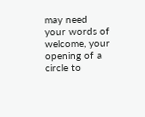may need your words of welcome, your opening of a circle to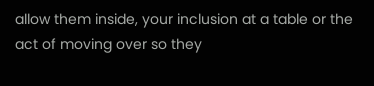allow them inside, your inclusion at a table or the act of moving over so they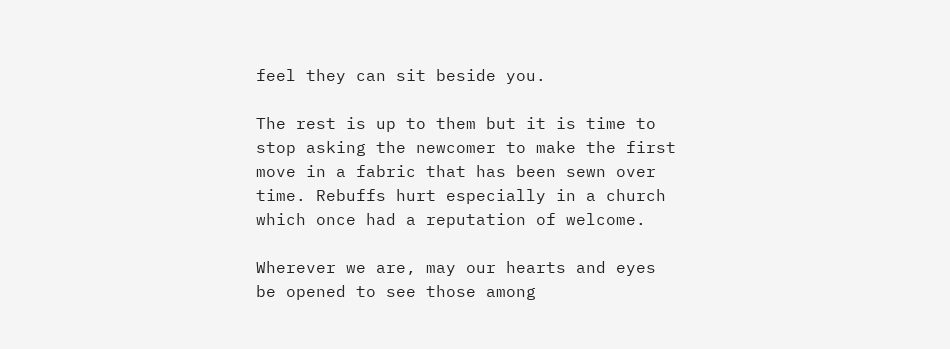feel they can sit beside you.

The rest is up to them but it is time to stop asking the newcomer to make the first move in a fabric that has been sewn over time. Rebuffs hurt especially in a church which once had a reputation of welcome.

Wherever we are, may our hearts and eyes be opened to see those among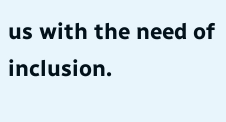us with the need of inclusion.